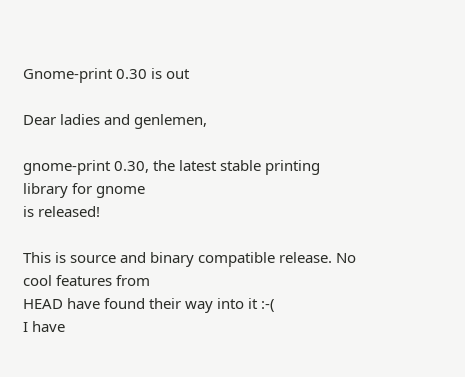Gnome-print 0.30 is out

Dear ladies and genlemen,

gnome-print 0.30, the latest stable printing library for gnome
is released!

This is source and binary compatible release. No cool features from
HEAD have found their way into it :-(
I have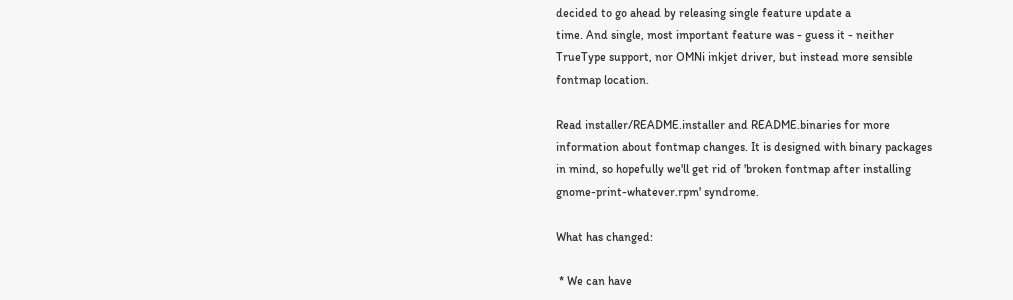decided to go ahead by releasing single feature update a
time. And single, most important feature was - guess it - neither
TrueType support, nor OMNi inkjet driver, but instead more sensible
fontmap location.

Read installer/README.installer and README.binaries for more
information about fontmap changes. It is designed with binary packages
in mind, so hopefully we'll get rid of 'broken fontmap after installing
gnome-print-whatever.rpm' syndrome.

What has changed:

 * We can have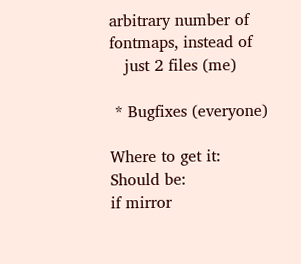arbitrary number of fontmaps, instead of
   just 2 files (me)

 * Bugfixes (everyone)

Where to get it:
Should be:
if mirror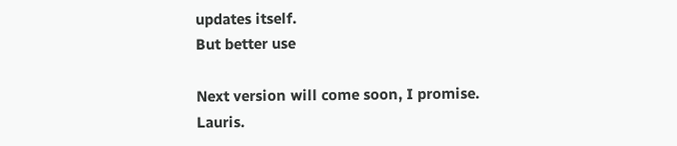updates itself.
But better use

Next version will come soon, I promise. Lauris.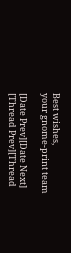Best wishes,
your gnome-print team

[Date Prev][Date Next]   [Thread Prev][Thread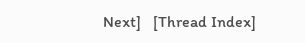Next]   [Thread Index]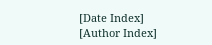[Date Index] [Author Index]